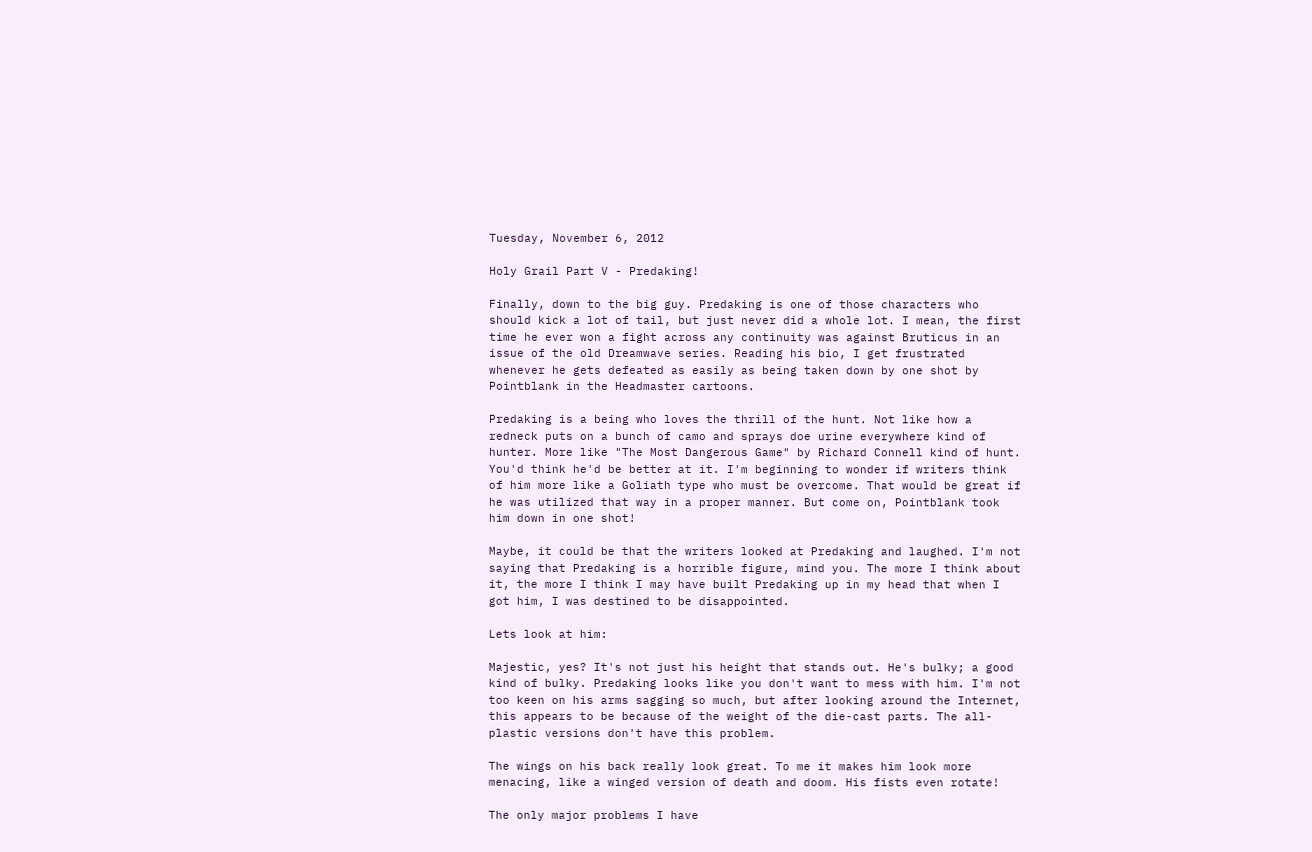Tuesday, November 6, 2012

Holy Grail Part V - Predaking!

Finally, down to the big guy. Predaking is one of those characters who should kick a lot of tail, but just never did a whole lot. I mean, the first time he ever won a fight across any continuity was against Bruticus in an issue of the old Dreamwave series. Reading his bio, I get frustrated whenever he gets defeated as easily as being taken down by one shot by Pointblank in the Headmaster cartoons.

Predaking is a being who loves the thrill of the hunt. Not like how a redneck puts on a bunch of camo and sprays doe urine everywhere kind of hunter. More like "The Most Dangerous Game" by Richard Connell kind of hunt. You'd think he'd be better at it. I'm beginning to wonder if writers think of him more like a Goliath type who must be overcome. That would be great if he was utilized that way in a proper manner. But come on, Pointblank took him down in one shot!

Maybe, it could be that the writers looked at Predaking and laughed. I'm not saying that Predaking is a horrible figure, mind you. The more I think about it, the more I think I may have built Predaking up in my head that when I got him, I was destined to be disappointed.

Lets look at him:

Majestic, yes? It's not just his height that stands out. He's bulky; a good kind of bulky. Predaking looks like you don't want to mess with him. I'm not too keen on his arms sagging so much, but after looking around the Internet, this appears to be because of the weight of the die-cast parts. The all-plastic versions don't have this problem.

The wings on his back really look great. To me it makes him look more menacing, like a winged version of death and doom. His fists even rotate!

The only major problems I have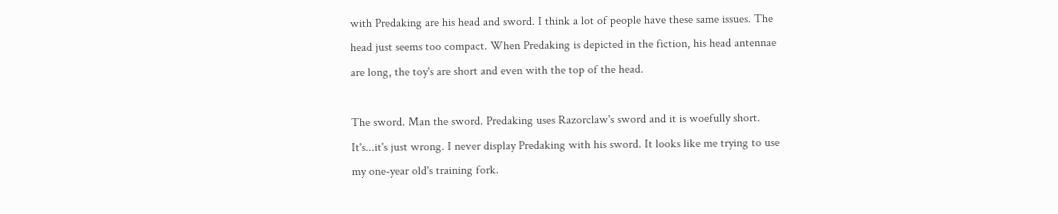with Predaking are his head and sword. I think a lot of people have these same issues. The head just seems too compact. When Predaking is depicted in the fiction, his head antennae are long, the toy's are short and even with the top of the head.

The sword. Man the sword. Predaking uses Razorclaw's sword and it is woefully short. It's...it's just wrong. I never display Predaking with his sword. It looks like me trying to use my one-year old's training fork.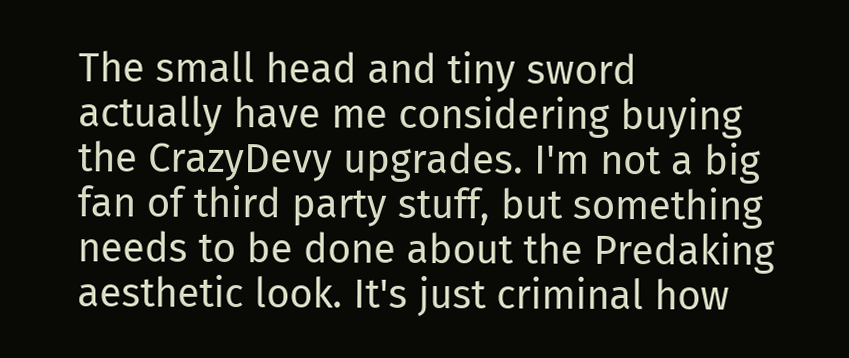The small head and tiny sword actually have me considering buying the CrazyDevy upgrades. I'm not a big fan of third party stuff, but something needs to be done about the Predaking aesthetic look. It's just criminal how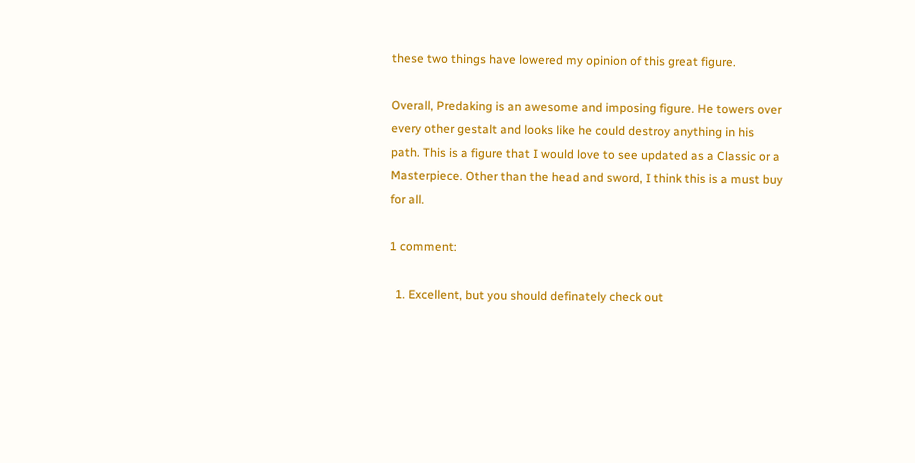these two things have lowered my opinion of this great figure.

Overall, Predaking is an awesome and imposing figure. He towers over every other gestalt and looks like he could destroy anything in his path. This is a figure that I would love to see updated as a Classic or a Masterpiece. Other than the head and sword, I think this is a must buy for all.

1 comment:

  1. Excellent, but you should definately check out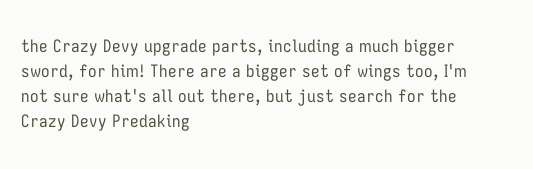the Crazy Devy upgrade parts, including a much bigger sword, for him! There are a bigger set of wings too, I'm not sure what's all out there, but just search for the Crazy Devy Predaking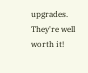upgrades. They're well worth it!